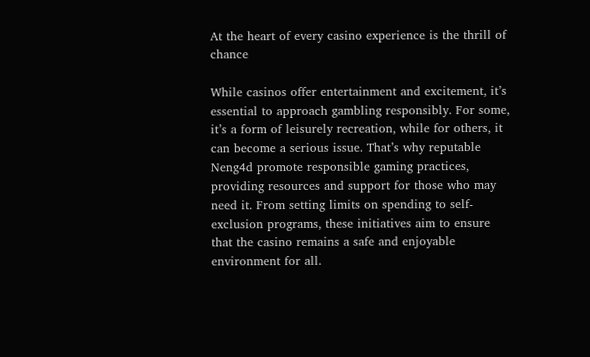At the heart of every casino experience is the thrill of chance

While casinos offer entertainment and excitement, it’s essential to approach gambling responsibly. For some, it’s a form of leisurely recreation, while for others, it can become a serious issue. That’s why reputable Neng4d promote responsible gaming practices, providing resources and support for those who may need it. From setting limits on spending to self-exclusion programs, these initiatives aim to ensure that the casino remains a safe and enjoyable environment for all.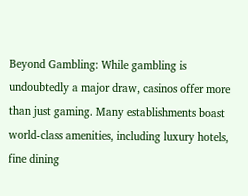Beyond Gambling: While gambling is undoubtedly a major draw, casinos offer more than just gaming. Many establishments boast world-class amenities, including luxury hotels, fine dining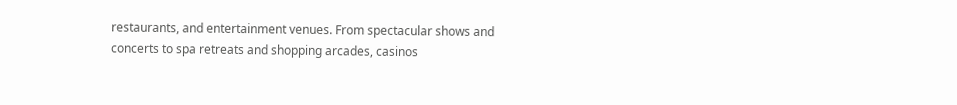restaurants, and entertainment venues. From spectacular shows and concerts to spa retreats and shopping arcades, casinos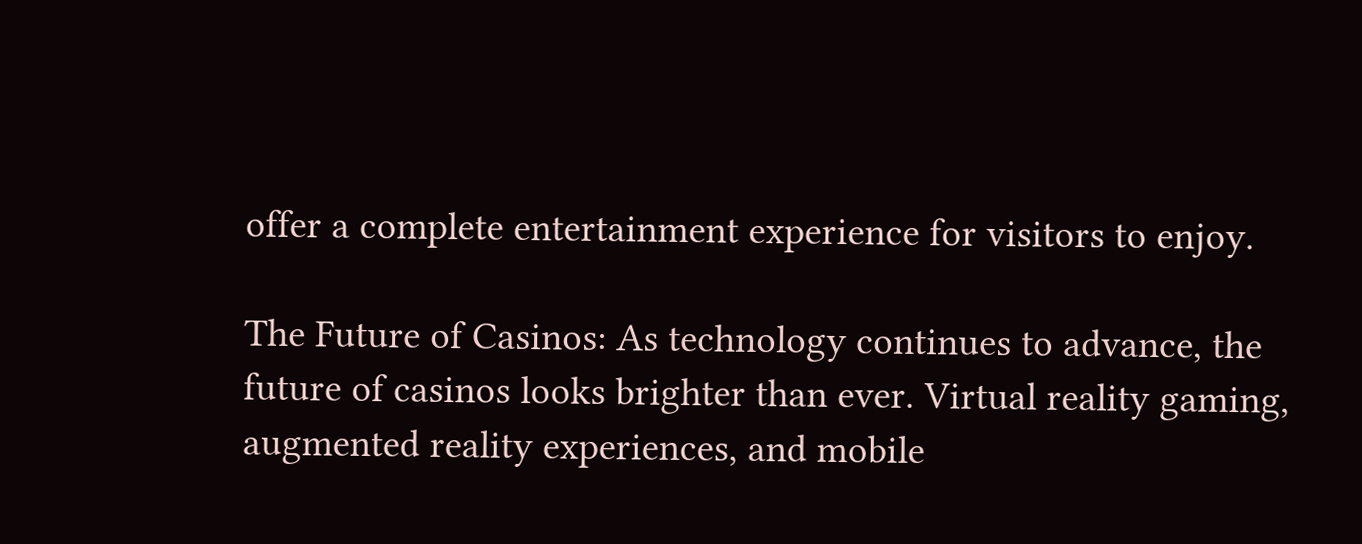offer a complete entertainment experience for visitors to enjoy.

The Future of Casinos: As technology continues to advance, the future of casinos looks brighter than ever. Virtual reality gaming, augmented reality experiences, and mobile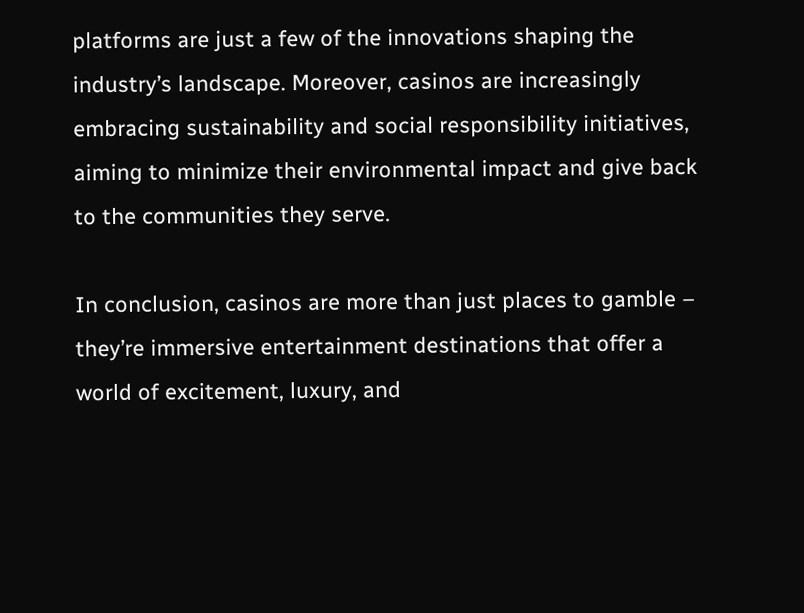platforms are just a few of the innovations shaping the industry’s landscape. Moreover, casinos are increasingly embracing sustainability and social responsibility initiatives, aiming to minimize their environmental impact and give back to the communities they serve.

In conclusion, casinos are more than just places to gamble – they’re immersive entertainment destinations that offer a world of excitement, luxury, and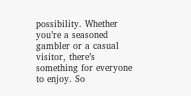possibility. Whether you’re a seasoned gambler or a casual visitor, there’s something for everyone to enjoy. So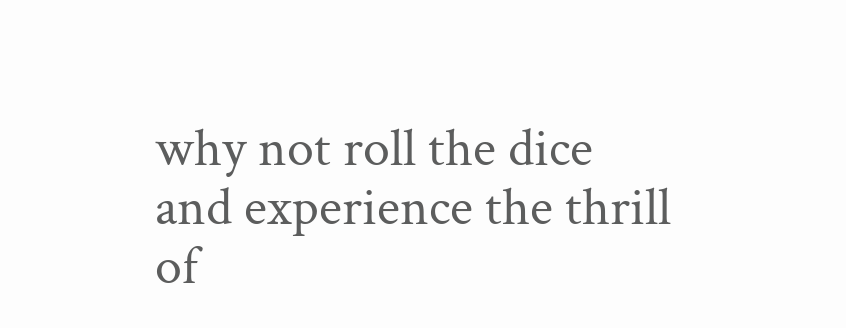why not roll the dice and experience the thrill of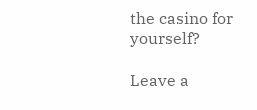the casino for yourself?

Leave a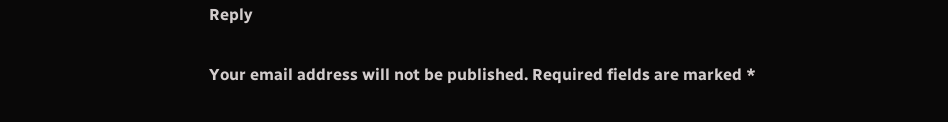Reply

Your email address will not be published. Required fields are marked *